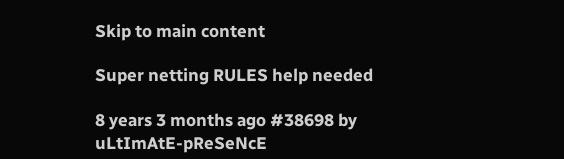Skip to main content

Super netting RULES help needed

8 years 3 months ago #38698 by uLtImAtE-pReSeNcE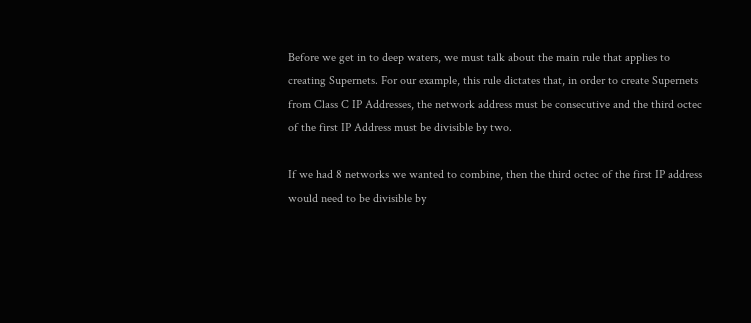Before we get in to deep waters, we must talk about the main rule that applies to creating Supernets. For our example, this rule dictates that, in order to create Supernets from Class C IP Addresses, the network address must be consecutive and the third octec of the first IP Address must be divisible by two.

If we had 8 networks we wanted to combine, then the third octec of the first IP address would need to be divisible by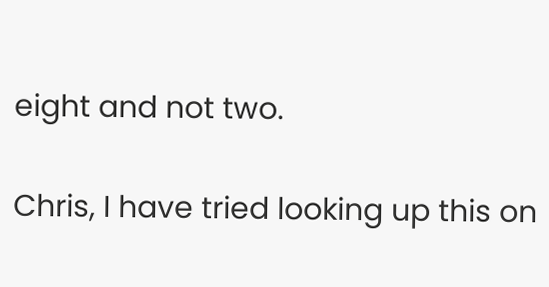eight and not two.

Chris, I have tried looking up this on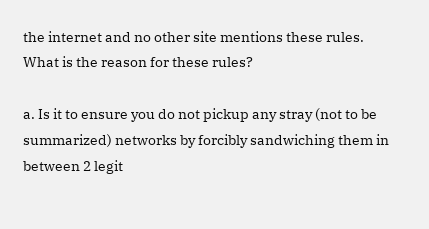the internet and no other site mentions these rules. What is the reason for these rules?

a. Is it to ensure you do not pickup any stray (not to be summarized) networks by forcibly sandwiching them in between 2 legit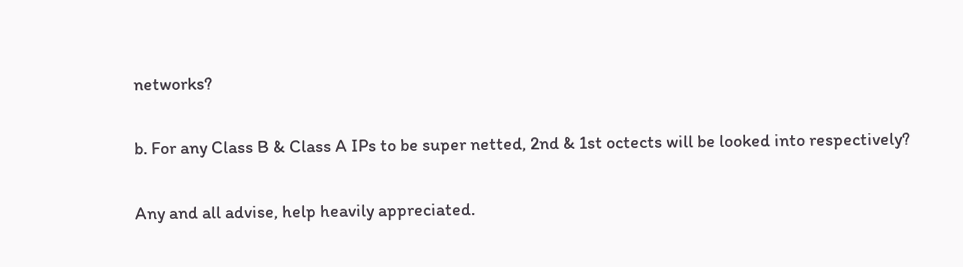networks?

b. For any Class B & Class A IPs to be super netted, 2nd & 1st octects will be looked into respectively?

Any and all advise, help heavily appreciated.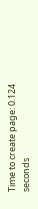Time to create page: 0.124 seconds